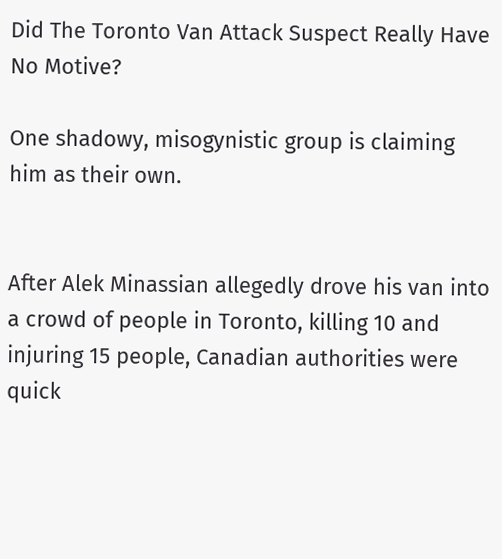Did The Toronto Van Attack Suspect Really Have No Motive?

One shadowy, misogynistic group is claiming him as their own.


After Alek Minassian allegedly drove his van into a crowd of people in Toronto, killing 10 and injuring 15 people, Canadian authorities were quick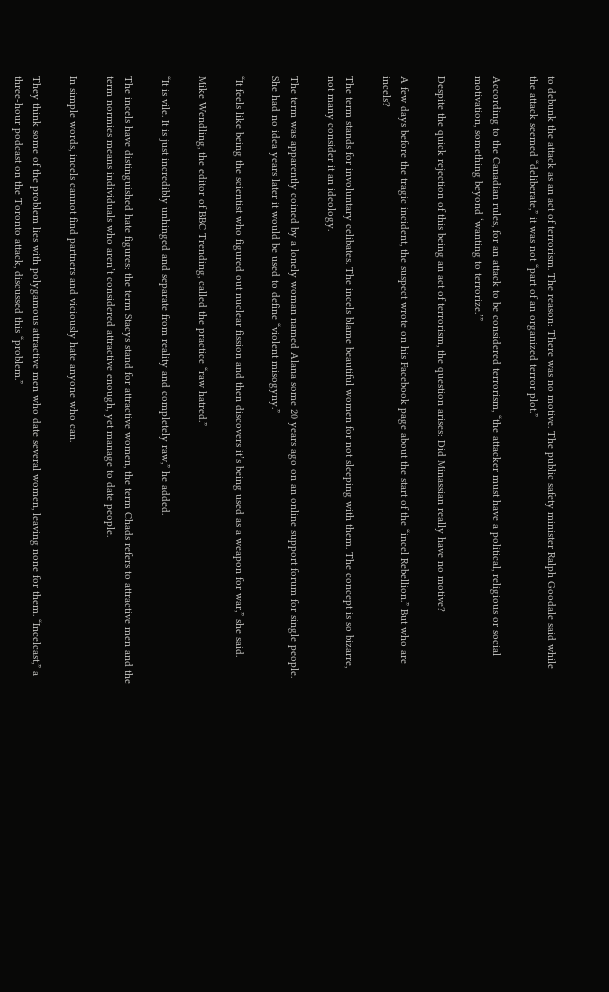to debunk the attack as an act of terrorism. The reason: There was no motive. The public safety minister Ralph Goodale said while the attack seemed “deliberate,” it was not “part of an organized terror plot.”

According to the Canadian rules, for an attack to be considered terrorism, “the attacker must have a political, religious or social motivation, something beyond ‘wanting to terrorize.’”

Despite the quick rejection of this being an act of terrorism, the question arises: Did Minassian really have no motive?

A few days before the tragic incident, the suspect wrote on his Facebook page about the start of the “incel Rebellion.” But who are incels?

The term stands for involuntary celibates. The incels blame beautiful women for not sleeping with them. The concept is so bizarre, not many consider it an ideology.

The term was apparently coined by a lonely woman named Alana some 20 years ago on an online support forum for single people. She had no idea years later it would be used to define “violent misogyny.”

“It feels like being the scientist who figured out nuclear fission and then discovers it’s being used as a weapon for war,” she said.

Mike Wendling, the editor of BBC Trending, called the practice “raw hatred.”

“It is vile. It is just incredibly unhinged and separate from reality and completely raw,” he added.

The incels have distinguished hate figures: the term Stacys stand for attractive women, the term Chads refers to attractive men and the term normies means individuals who aren’t considered attractive enough, yet manage to date people.

In simple words, incels cannot find partners and viciously hate anyone who can.

They think some of the problem lies with polygamous attractive men who date several women, leaving none for them. “Incelcast,” a three-hour podcast on the Toronto attack, discussed this “problem.”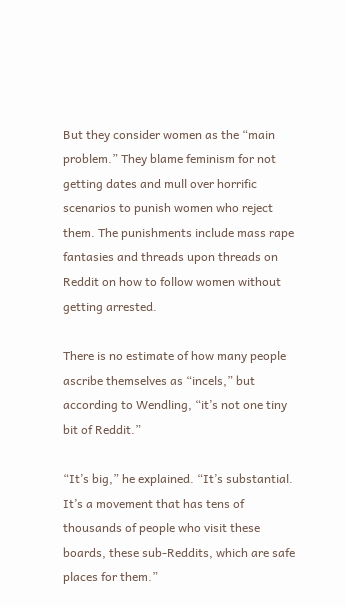But they consider women as the “main problem.” They blame feminism for not getting dates and mull over horrific scenarios to punish women who reject them. The punishments include mass rape fantasies and threads upon threads on Reddit on how to follow women without getting arrested.

There is no estimate of how many people ascribe themselves as “incels,” but according to Wendling, “it’s not one tiny bit of Reddit.”

“It’s big,” he explained. “It’s substantial. It’s a movement that has tens of thousands of people who visit these boards, these sub-Reddits, which are safe places for them.”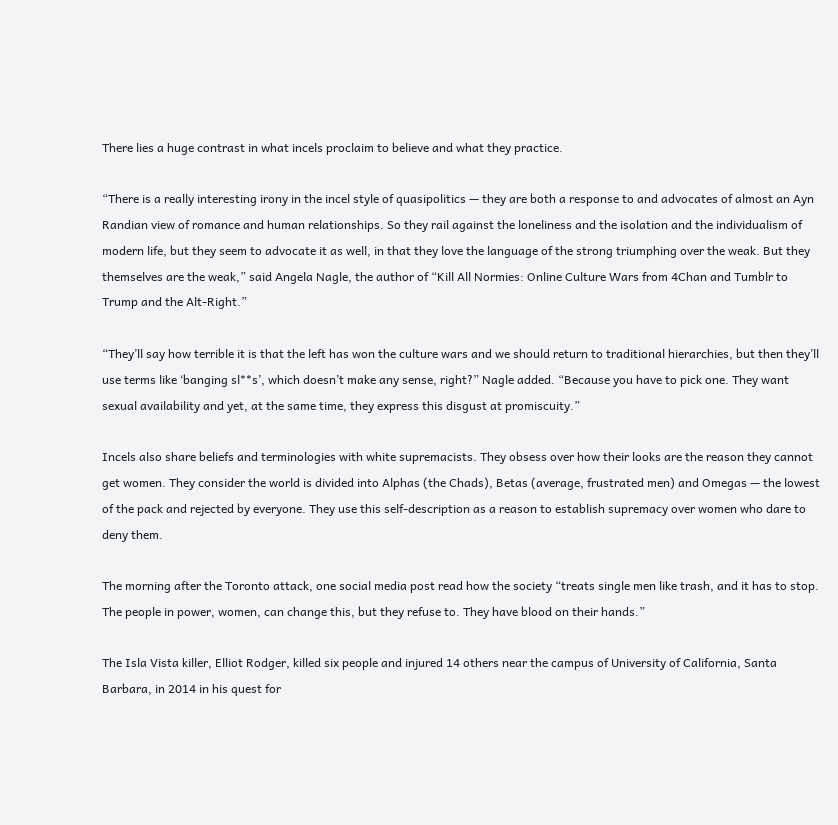There lies a huge contrast in what incels proclaim to believe and what they practice.

“There is a really interesting irony in the incel style of quasipolitics — they are both a response to and advocates of almost an Ayn Randian view of romance and human relationships. So they rail against the loneliness and the isolation and the individualism of modern life, but they seem to advocate it as well, in that they love the language of the strong triumphing over the weak. But they themselves are the weak,” said Angela Nagle, the author of “Kill All Normies: Online Culture Wars from 4Chan and Tumblr to Trump and the Alt-Right.”

“They’ll say how terrible it is that the left has won the culture wars and we should return to traditional hierarchies, but then they’ll use terms like ‘banging sl**s’, which doesn’t make any sense, right?” Nagle added. “Because you have to pick one. They want sexual availability and yet, at the same time, they express this disgust at promiscuity.”

Incels also share beliefs and terminologies with white supremacists. They obsess over how their looks are the reason they cannot get women. They consider the world is divided into Alphas (the Chads), Betas (average, frustrated men) and Omegas — the lowest of the pack and rejected by everyone. They use this self-description as a reason to establish supremacy over women who dare to deny them.

The morning after the Toronto attack, one social media post read how the society “treats single men like trash, and it has to stop. The people in power, women, can change this, but they refuse to. They have blood on their hands.”

The Isla Vista killer, Elliot Rodger, killed six people and injured 14 others near the campus of University of California, Santa Barbara, in 2014 in his quest for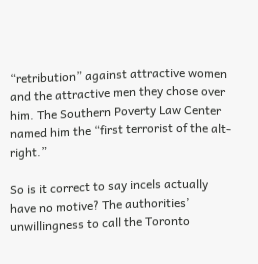“retribution” against attractive women and the attractive men they chose over him. The Southern Poverty Law Center named him the “first terrorist of the alt-right.”

So is it correct to say incels actually have no motive? The authorities’ unwillingness to call the Toronto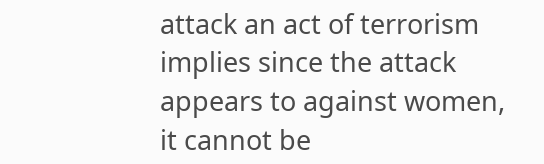attack an act of terrorism implies since the attack appears to against women, it cannot be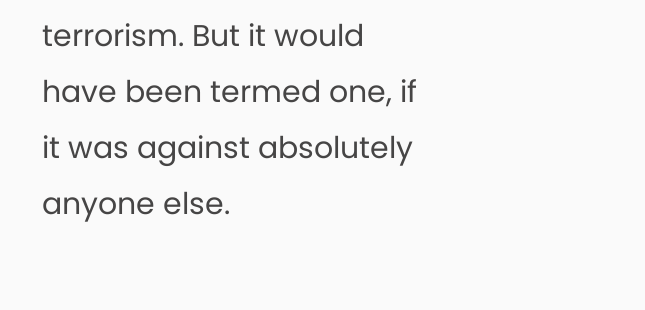terrorism. But it would have been termed one, if it was against absolutely anyone else.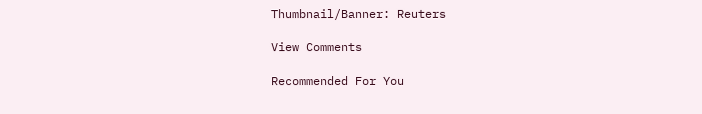Thumbnail/Banner: Reuters

View Comments

Recommended For You